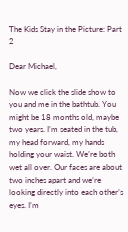The Kids Stay in the Picture: Part 2

Dear Michael,

Now we click the slide show to you and me in the bathtub. You might be 18 months old, maybe two years. I’m seated in the tub, my head forward, my hands holding your waist. We’re both wet all over. Our faces are about two inches apart and we’re looking directly into each other’s eyes. I’m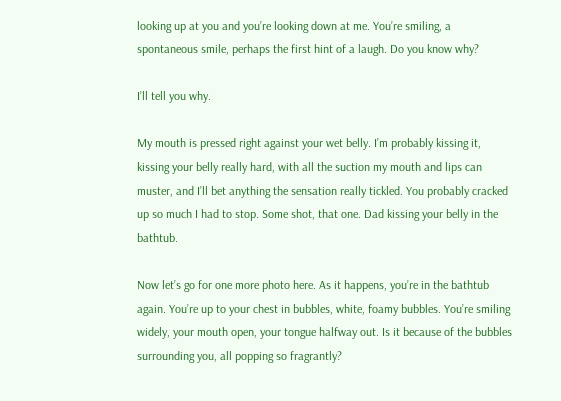looking up at you and you’re looking down at me. You’re smiling, a spontaneous smile, perhaps the first hint of a laugh. Do you know why?

I’ll tell you why.

My mouth is pressed right against your wet belly. I’m probably kissing it, kissing your belly really hard, with all the suction my mouth and lips can muster, and I’ll bet anything the sensation really tickled. You probably cracked up so much I had to stop. Some shot, that one. Dad kissing your belly in the bathtub.

Now let’s go for one more photo here. As it happens, you’re in the bathtub again. You’re up to your chest in bubbles, white, foamy bubbles. You’re smiling widely, your mouth open, your tongue halfway out. Is it because of the bubbles surrounding you, all popping so fragrantly?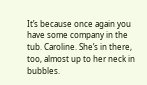It’s because once again you have some company in the tub. Caroline. She’s in there, too, almost up to her neck in bubbles.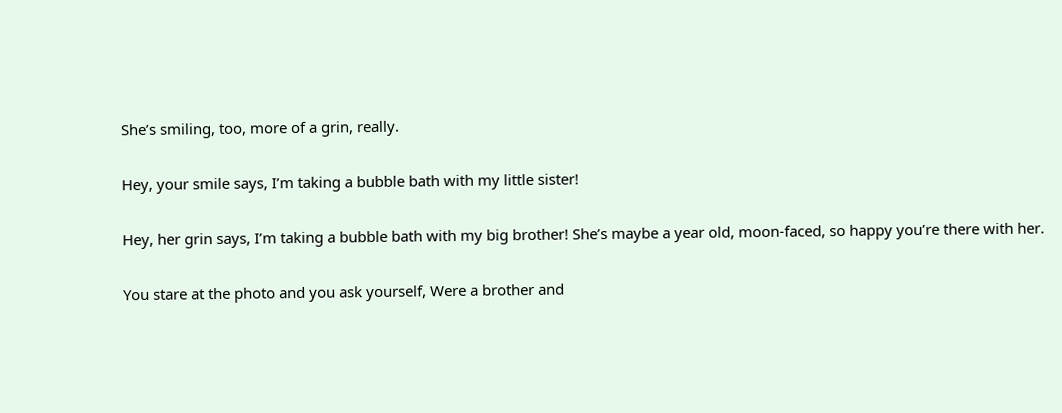She’s smiling, too, more of a grin, really.

Hey, your smile says, I’m taking a bubble bath with my little sister!

Hey, her grin says, I’m taking a bubble bath with my big brother! She’s maybe a year old, moon-faced, so happy you’re there with her.

You stare at the photo and you ask yourself, Were a brother and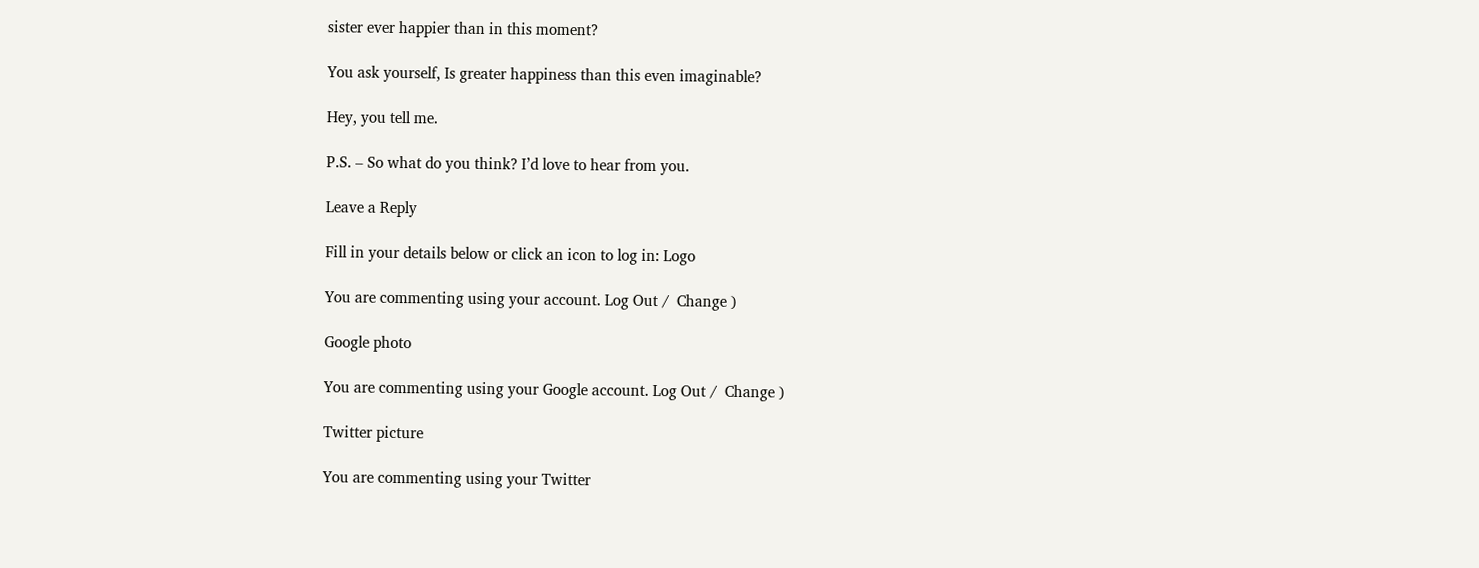sister ever happier than in this moment?

You ask yourself, Is greater happiness than this even imaginable?

Hey, you tell me.

P.S. – So what do you think? I’d love to hear from you.

Leave a Reply

Fill in your details below or click an icon to log in: Logo

You are commenting using your account. Log Out /  Change )

Google photo

You are commenting using your Google account. Log Out /  Change )

Twitter picture

You are commenting using your Twitter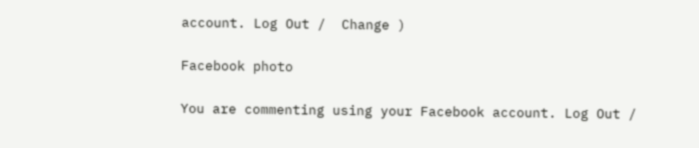account. Log Out /  Change )

Facebook photo

You are commenting using your Facebook account. Log Out /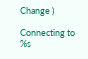Change )

Connecting to %s